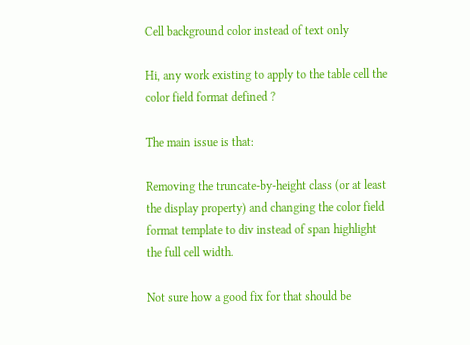Cell background color instead of text only

Hi, any work existing to apply to the table cell the color field format defined ?

The main issue is that:

Removing the truncate-by-height class (or at least the display property) and changing the color field format template to div instead of span highlight the full cell width.

Not sure how a good fix for that should be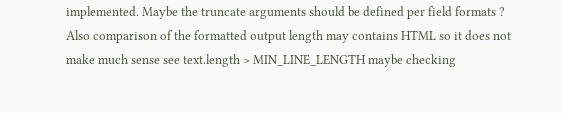implemented. Maybe the truncate arguments should be defined per field formats ? Also comparison of the formatted output length may contains HTML so it does not make much sense see text.length > MIN_LINE_LENGTH maybe checking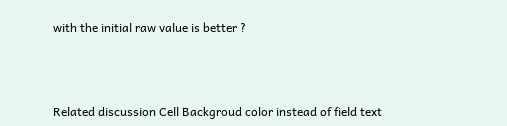with the initial raw value is better ?



Related discussion Cell Backgroud color instead of field text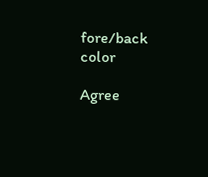fore/back color

Agree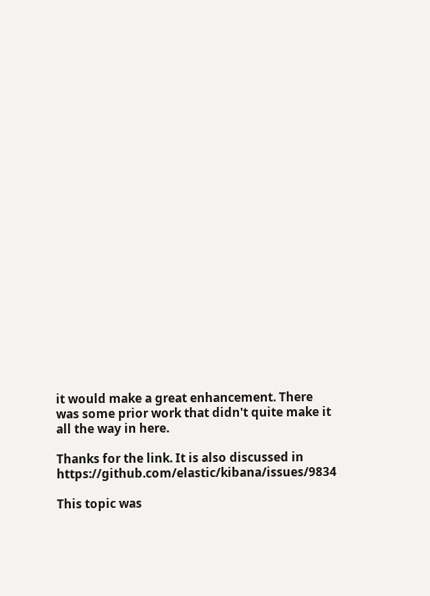it would make a great enhancement. There was some prior work that didn't quite make it all the way in here.

Thanks for the link. It is also discussed in https://github.com/elastic/kibana/issues/9834

This topic was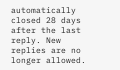automatically closed 28 days after the last reply. New replies are no longer allowed.